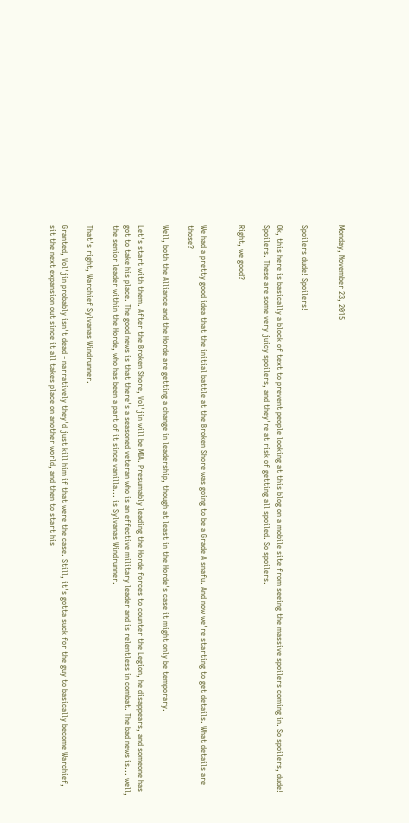Monday, November 23, 2015


Spoilers dude! Spoilers!

Ok, this here is basically a block of text to prevent people looking at this blog on a mobile site from seeing the massive spoilers coming in. So spoilers, dude! Spoilers. These are some very juicy spoilers, and they're at risk of getting all spoiled. So spoilers.

Right, we good?


We had a pretty good idea that the initial battle at the Broken Shore was going to be a Grade A snafu. And now we're starting to get details. What details are those?

Well, both the Alliance and the Horde are getting a change in leadership, though at least in the Horde's case it might only be temporary.

Let's start with them. After the Broken Shore, Vol'jin will be MIA. Presumably leading the Horde forces to counter the Legion, he disappears, and someone has got to take his place. The good news is that there's a seasoned veteran who is an effective military leader and is relentless in combat. The bad news is... well, the senior leader within the Horde, who has been a part of it since vanilla... is Sylvanas Windrunner.

That's right, Warchief Sylvanas Windrunner.

Granted, Vol'jin probably isn't dead - narratively they'd just kill him if that were the case. Still, it's gotta suck for the guy to basically become Warchief, sit the next expansion out since it all takes place on another world, and then to start his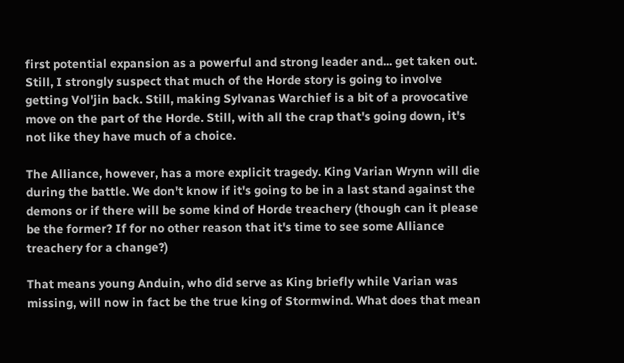first potential expansion as a powerful and strong leader and... get taken out. Still, I strongly suspect that much of the Horde story is going to involve getting Vol'jin back. Still, making Sylvanas Warchief is a bit of a provocative move on the part of the Horde. Still, with all the crap that's going down, it's not like they have much of a choice.

The Alliance, however, has a more explicit tragedy. King Varian Wrynn will die during the battle. We don't know if it's going to be in a last stand against the demons or if there will be some kind of Horde treachery (though can it please be the former? If for no other reason that it's time to see some Alliance treachery for a change?)

That means young Anduin, who did serve as King briefly while Varian was missing, will now in fact be the true king of Stormwind. What does that mean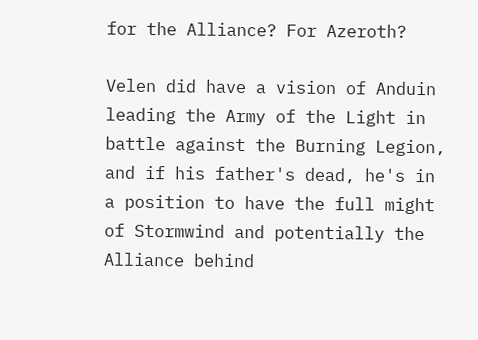for the Alliance? For Azeroth?

Velen did have a vision of Anduin leading the Army of the Light in battle against the Burning Legion, and if his father's dead, he's in a position to have the full might of Stormwind and potentially the Alliance behind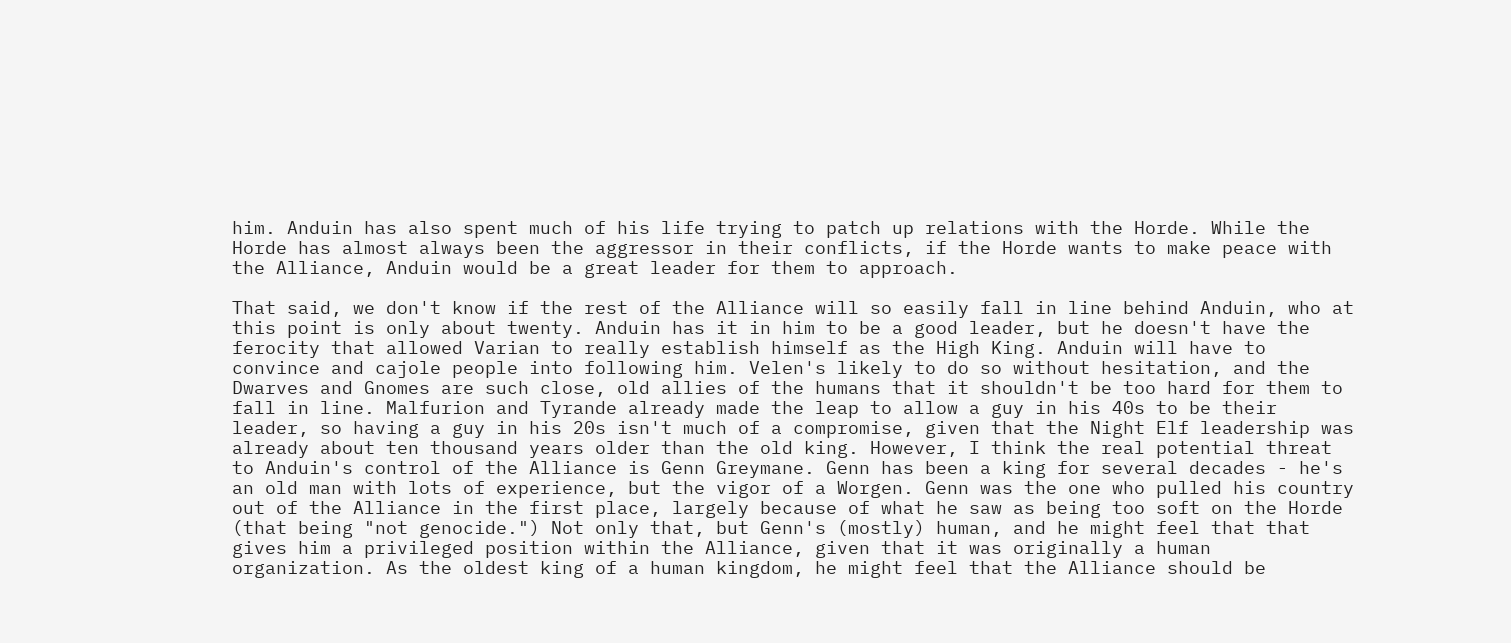him. Anduin has also spent much of his life trying to patch up relations with the Horde. While the Horde has almost always been the aggressor in their conflicts, if the Horde wants to make peace with the Alliance, Anduin would be a great leader for them to approach.

That said, we don't know if the rest of the Alliance will so easily fall in line behind Anduin, who at this point is only about twenty. Anduin has it in him to be a good leader, but he doesn't have the ferocity that allowed Varian to really establish himself as the High King. Anduin will have to convince and cajole people into following him. Velen's likely to do so without hesitation, and the Dwarves and Gnomes are such close, old allies of the humans that it shouldn't be too hard for them to fall in line. Malfurion and Tyrande already made the leap to allow a guy in his 40s to be their leader, so having a guy in his 20s isn't much of a compromise, given that the Night Elf leadership was already about ten thousand years older than the old king. However, I think the real potential threat to Anduin's control of the Alliance is Genn Greymane. Genn has been a king for several decades - he's an old man with lots of experience, but the vigor of a Worgen. Genn was the one who pulled his country out of the Alliance in the first place, largely because of what he saw as being too soft on the Horde (that being "not genocide.") Not only that, but Genn's (mostly) human, and he might feel that that gives him a privileged position within the Alliance, given that it was originally a human organization. As the oldest king of a human kingdom, he might feel that the Alliance should be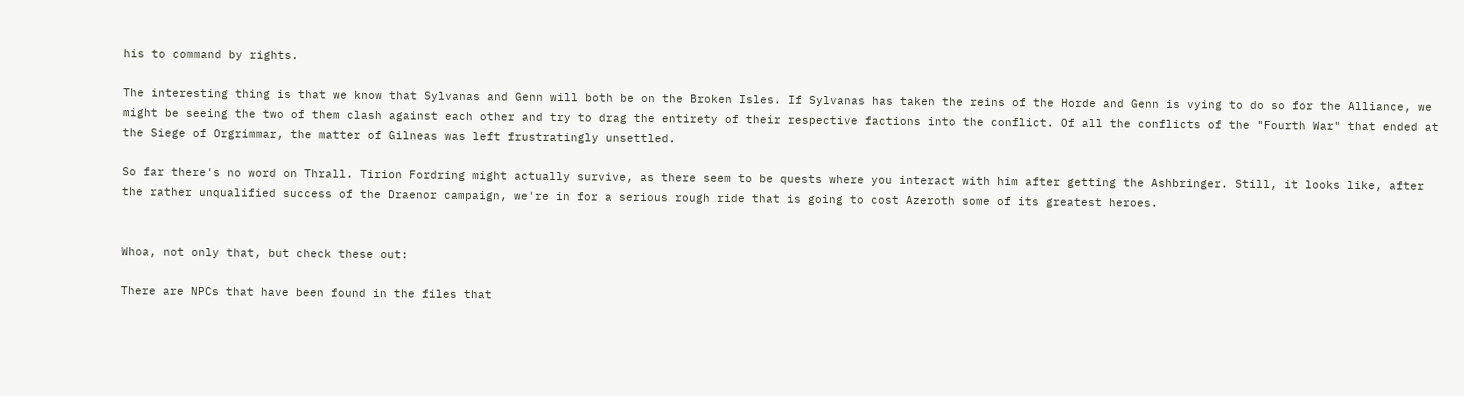his to command by rights.

The interesting thing is that we know that Sylvanas and Genn will both be on the Broken Isles. If Sylvanas has taken the reins of the Horde and Genn is vying to do so for the Alliance, we might be seeing the two of them clash against each other and try to drag the entirety of their respective factions into the conflict. Of all the conflicts of the "Fourth War" that ended at the Siege of Orgrimmar, the matter of Gilneas was left frustratingly unsettled.

So far there's no word on Thrall. Tirion Fordring might actually survive, as there seem to be quests where you interact with him after getting the Ashbringer. Still, it looks like, after the rather unqualified success of the Draenor campaign, we're in for a serious rough ride that is going to cost Azeroth some of its greatest heroes.


Whoa, not only that, but check these out:

There are NPCs that have been found in the files that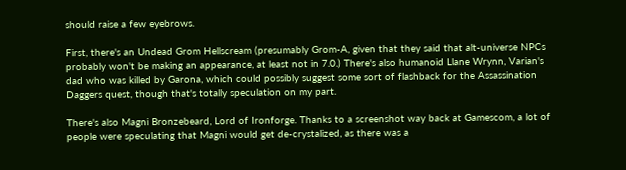should raise a few eyebrows.

First, there's an Undead Grom Hellscream (presumably Grom-A, given that they said that alt-universe NPCs probably won't be making an appearance, at least not in 7.0.) There's also humanoid Llane Wrynn, Varian's dad who was killed by Garona, which could possibly suggest some sort of flashback for the Assassination Daggers quest, though that's totally speculation on my part.

There's also Magni Bronzebeard, Lord of Ironforge. Thanks to a screenshot way back at Gamescom, a lot of people were speculating that Magni would get de-crystalized, as there was a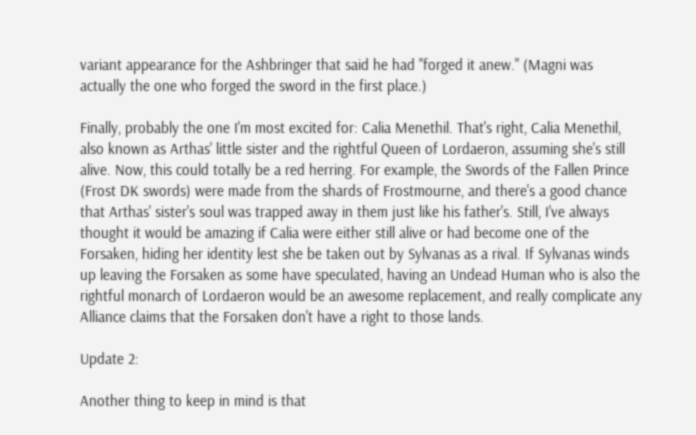variant appearance for the Ashbringer that said he had "forged it anew." (Magni was actually the one who forged the sword in the first place.)

Finally, probably the one I'm most excited for: Calia Menethil. That's right, Calia Menethil, also known as Arthas' little sister and the rightful Queen of Lordaeron, assuming she's still alive. Now, this could totally be a red herring. For example, the Swords of the Fallen Prince (Frost DK swords) were made from the shards of Frostmourne, and there's a good chance that Arthas' sister's soul was trapped away in them just like his father's. Still, I've always thought it would be amazing if Calia were either still alive or had become one of the Forsaken, hiding her identity lest she be taken out by Sylvanas as a rival. If Sylvanas winds up leaving the Forsaken as some have speculated, having an Undead Human who is also the rightful monarch of Lordaeron would be an awesome replacement, and really complicate any Alliance claims that the Forsaken don't have a right to those lands.

Update 2:

Another thing to keep in mind is that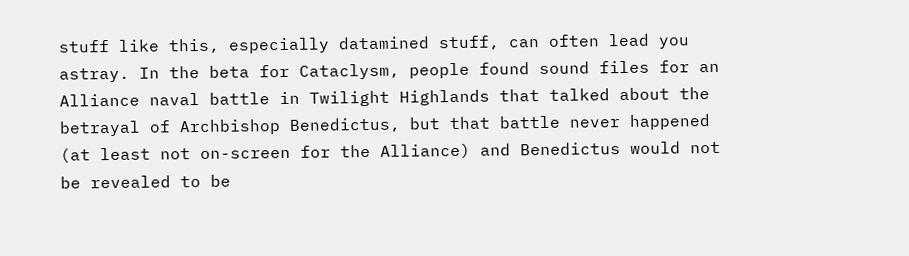stuff like this, especially datamined stuff, can often lead you astray. In the beta for Cataclysm, people found sound files for an Alliance naval battle in Twilight Highlands that talked about the betrayal of Archbishop Benedictus, but that battle never happened (at least not on-screen for the Alliance) and Benedictus would not be revealed to be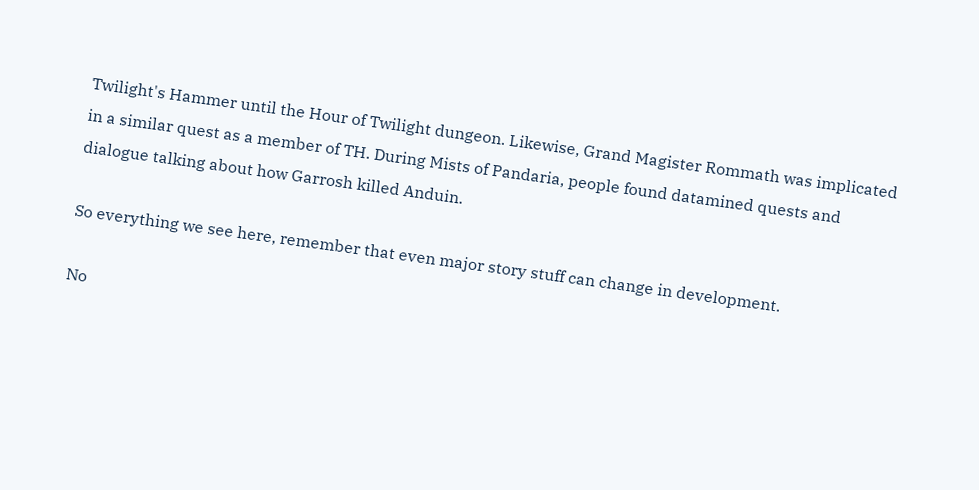Twilight's Hammer until the Hour of Twilight dungeon. Likewise, Grand Magister Rommath was implicated in a similar quest as a member of TH. During Mists of Pandaria, people found datamined quests and dialogue talking about how Garrosh killed Anduin.

So everything we see here, remember that even major story stuff can change in development.

No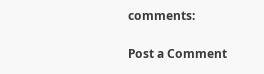comments:

Post a Comment